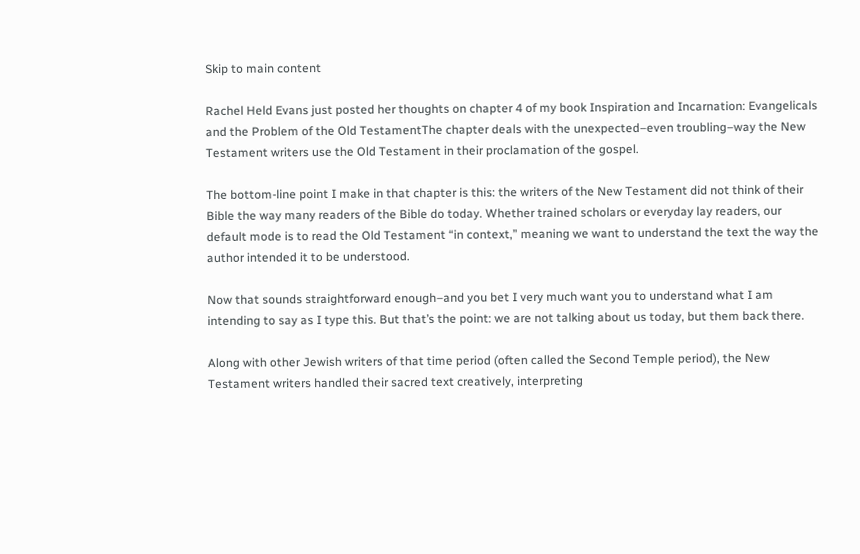Skip to main content

Rachel Held Evans just posted her thoughts on chapter 4 of my book Inspiration and Incarnation: Evangelicals and the Problem of the Old TestamentThe chapter deals with the unexpected–even troubling–way the New Testament writers use the Old Testament in their proclamation of the gospel.

The bottom-line point I make in that chapter is this: the writers of the New Testament did not think of their Bible the way many readers of the Bible do today. Whether trained scholars or everyday lay readers, our default mode is to read the Old Testament “in context,” meaning we want to understand the text the way the author intended it to be understood.

Now that sounds straightforward enough–and you bet I very much want you to understand what I am intending to say as I type this. But that’s the point: we are not talking about us today, but them back there.

Along with other Jewish writers of that time period (often called the Second Temple period), the New Testament writers handled their sacred text creatively, interpreting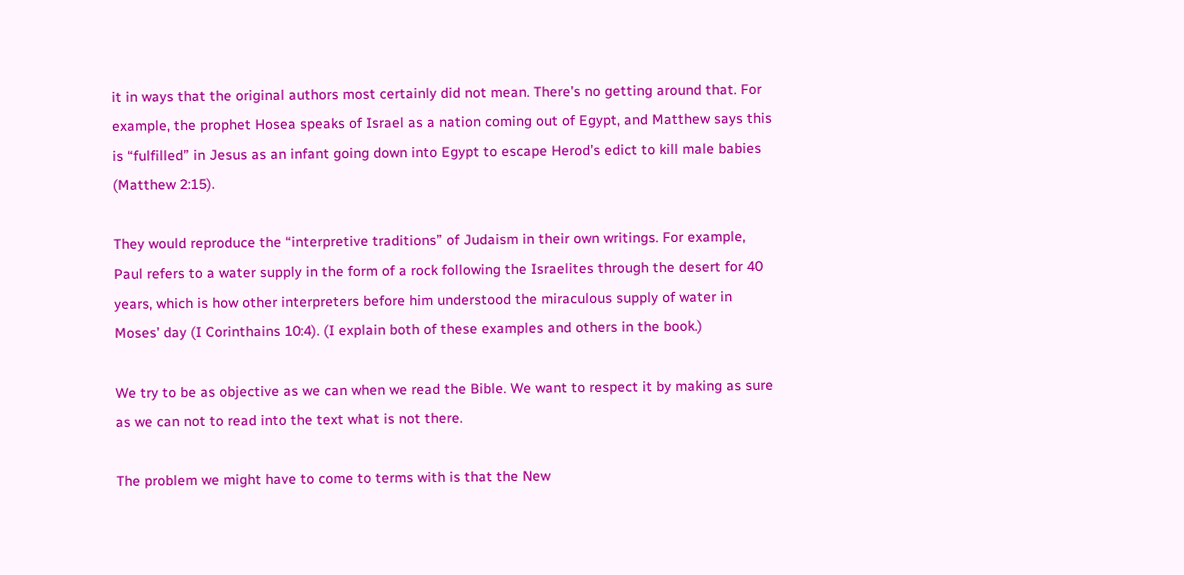it in ways that the original authors most certainly did not mean. There’s no getting around that. For example, the prophet Hosea speaks of Israel as a nation coming out of Egypt, and Matthew says this is “fulfilled” in Jesus as an infant going down into Egypt to escape Herod’s edict to kill male babies (Matthew 2:15).

They would reproduce the “interpretive traditions” of Judaism in their own writings. For example, Paul refers to a water supply in the form of a rock following the Israelites through the desert for 40 years, which is how other interpreters before him understood the miraculous supply of water in Moses’ day (I Corinthains 10:4). (I explain both of these examples and others in the book.)

We try to be as objective as we can when we read the Bible. We want to respect it by making as sure as we can not to read into the text what is not there.

The problem we might have to come to terms with is that the New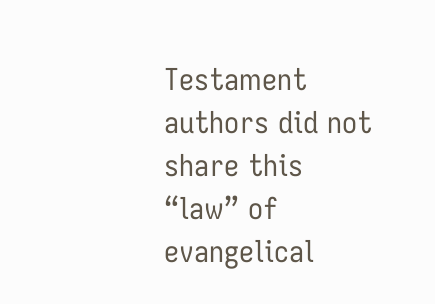Testament authors did not share this “law” of evangelical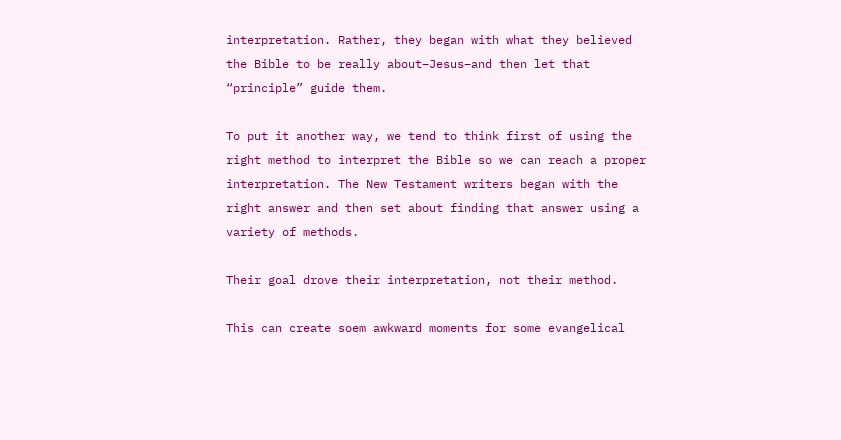interpretation. Rather, they began with what they believed the Bible to be really about–Jesus–and then let that “principle” guide them.

To put it another way, we tend to think first of using the right method to interpret the Bible so we can reach a proper interpretation. The New Testament writers began with the right answer and then set about finding that answer using a variety of methods.

Their goal drove their interpretation, not their method.

This can create soem awkward moments for some evangelical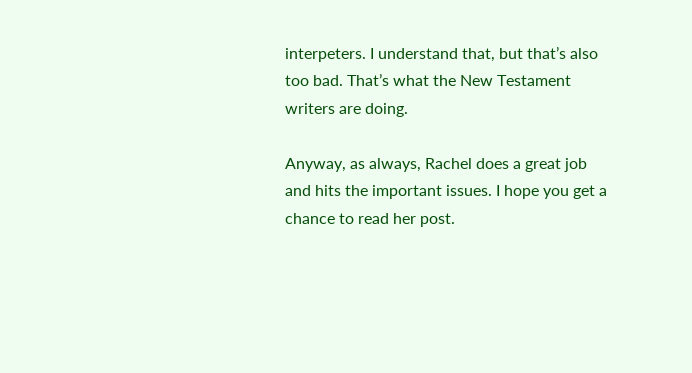interpeters. I understand that, but that’s also too bad. That’s what the New Testament writers are doing.

Anyway, as always, Rachel does a great job and hits the important issues. I hope you get a chance to read her post.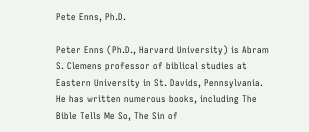Pete Enns, Ph.D.

Peter Enns (Ph.D., Harvard University) is Abram S. Clemens professor of biblical studies at Eastern University in St. Davids, Pennsylvania. He has written numerous books, including The Bible Tells Me So, The Sin of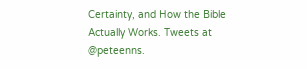Certainty, and How the Bible Actually Works. Tweets at @peteenns.